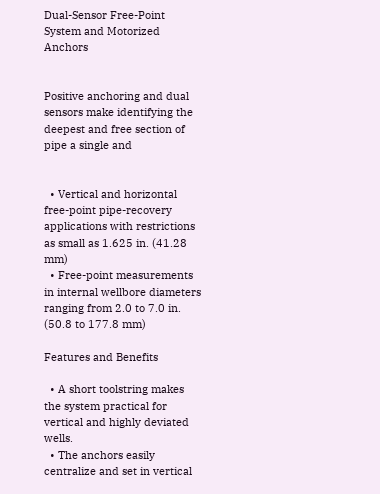Dual-Sensor Free-Point System and Motorized Anchors


Positive anchoring and dual sensors make identifying the deepest and free section of pipe a single and


  • Vertical and horizontal free-point pipe-recovery applications with restrictions as small as 1.625 in. (41.28 mm)
  • Free-point measurements in internal wellbore diameters ranging from 2.0 to 7.0 in. (50.8 to 177.8 mm)

Features and Benefits

  • A short toolstring makes the system practical for vertical and highly deviated wells.
  • The anchors easily centralize and set in vertical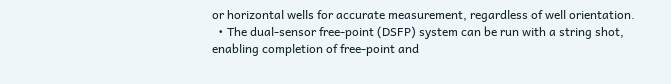or horizontal wells for accurate measurement, regardless of well orientation.
  • The dual-sensor free-point (DSFP) system can be run with a string shot, enabling completion of free-point and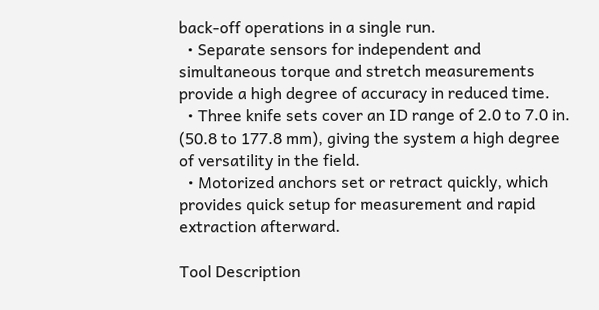back-off operations in a single run.
  • Separate sensors for independent and simultaneous torque and stretch measurements provide a high degree of accuracy in reduced time.
  • Three knife sets cover an ID range of 2.0 to 7.0 in. (50.8 to 177.8 mm), giving the system a high degree of versatility in the field.
  • Motorized anchors set or retract quickly, which provides quick setup for measurement and rapid extraction afterward.

Tool Description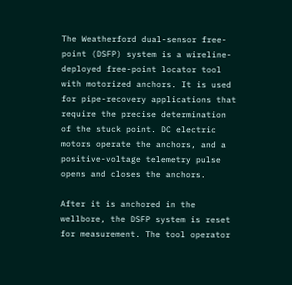The Weatherford dual-sensor free-point (DSFP) system is a wireline-deployed free-point locator tool with motorized anchors. It is used for pipe-recovery applications that require the precise determination of the stuck point. DC electric motors operate the anchors, and a positive-voltage telemetry pulse opens and closes the anchors.

After it is anchored in the wellbore, the DSFP system is reset for measurement. The tool operator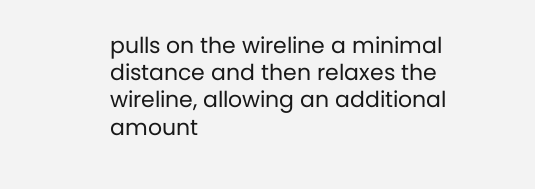pulls on the wireline a minimal distance and then relaxes the wireline, allowing an additional amount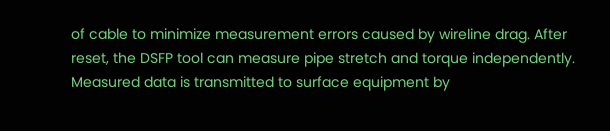of cable to minimize measurement errors caused by wireline drag. After reset, the DSFP tool can measure pipe stretch and torque independently. Measured data is transmitted to surface equipment by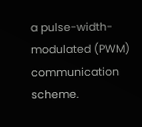a pulse-width-modulated (PWM) communication scheme.